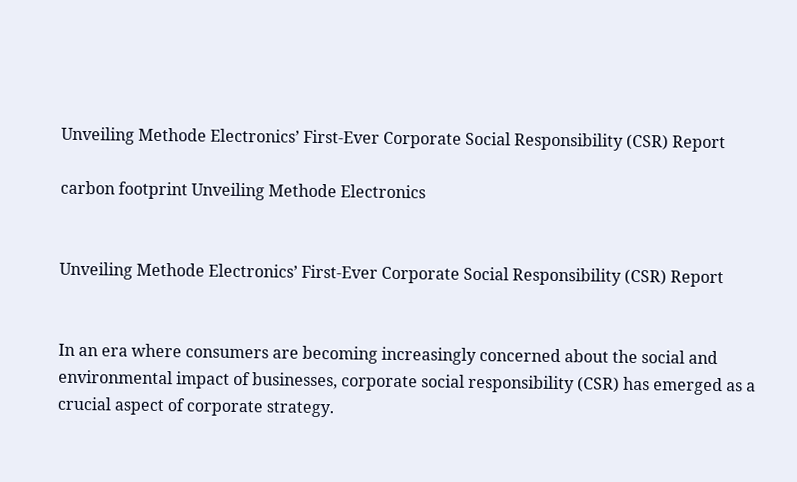Unveiling Methode Electronics’ First-Ever Corporate Social Responsibility (CSR) Report

carbon footprint Unveiling Methode Electronics


Unveiling Methode Electronics’ First-Ever Corporate Social Responsibility (CSR) Report


In an era where consumers are becoming increasingly concerned about the social and environmental impact of businesses, corporate social responsibility (CSR) has emerged as a crucial aspect of corporate strategy.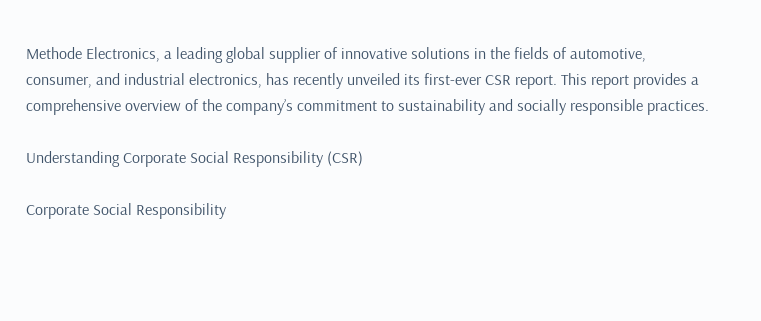Methode Electronics, a leading global supplier of innovative solutions in the fields of automotive, consumer, and industrial electronics, has recently unveiled its first-ever CSR report. This report provides a comprehensive overview of the company’s commitment to sustainability and socially responsible practices.

Understanding Corporate Social Responsibility (CSR)

Corporate Social Responsibility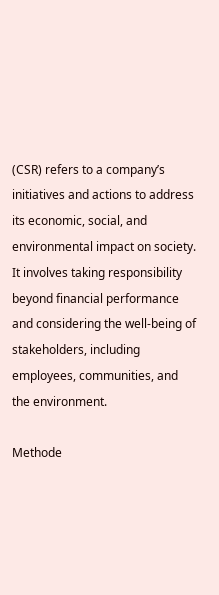(CSR) refers to a company’s initiatives and actions to address its economic, social, and environmental impact on society. It involves taking responsibility beyond financial performance and considering the well-being of stakeholders, including employees, communities, and the environment.

Methode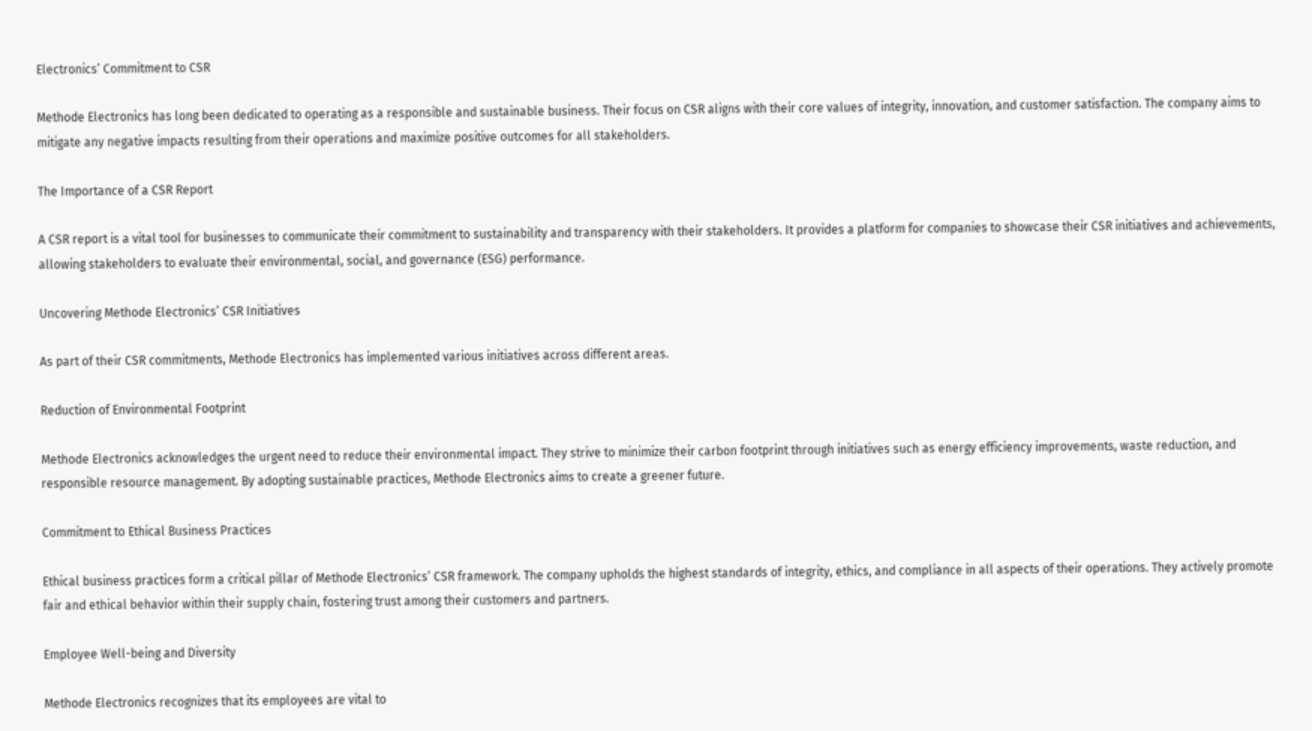Electronics’ Commitment to CSR

Methode Electronics has long been dedicated to operating as a responsible and sustainable business. Their focus on CSR aligns with their core values of integrity, innovation, and customer satisfaction. The company aims to mitigate any negative impacts resulting from their operations and maximize positive outcomes for all stakeholders.

The Importance of a CSR Report

A CSR report is a vital tool for businesses to communicate their commitment to sustainability and transparency with their stakeholders. It provides a platform for companies to showcase their CSR initiatives and achievements, allowing stakeholders to evaluate their environmental, social, and governance (ESG) performance.

Uncovering Methode Electronics’ CSR Initiatives

As part of their CSR commitments, Methode Electronics has implemented various initiatives across different areas.

Reduction of Environmental Footprint

Methode Electronics acknowledges the urgent need to reduce their environmental impact. They strive to minimize their carbon footprint through initiatives such as energy efficiency improvements, waste reduction, and responsible resource management. By adopting sustainable practices, Methode Electronics aims to create a greener future.

Commitment to Ethical Business Practices

Ethical business practices form a critical pillar of Methode Electronics’ CSR framework. The company upholds the highest standards of integrity, ethics, and compliance in all aspects of their operations. They actively promote fair and ethical behavior within their supply chain, fostering trust among their customers and partners.

Employee Well-being and Diversity

Methode Electronics recognizes that its employees are vital to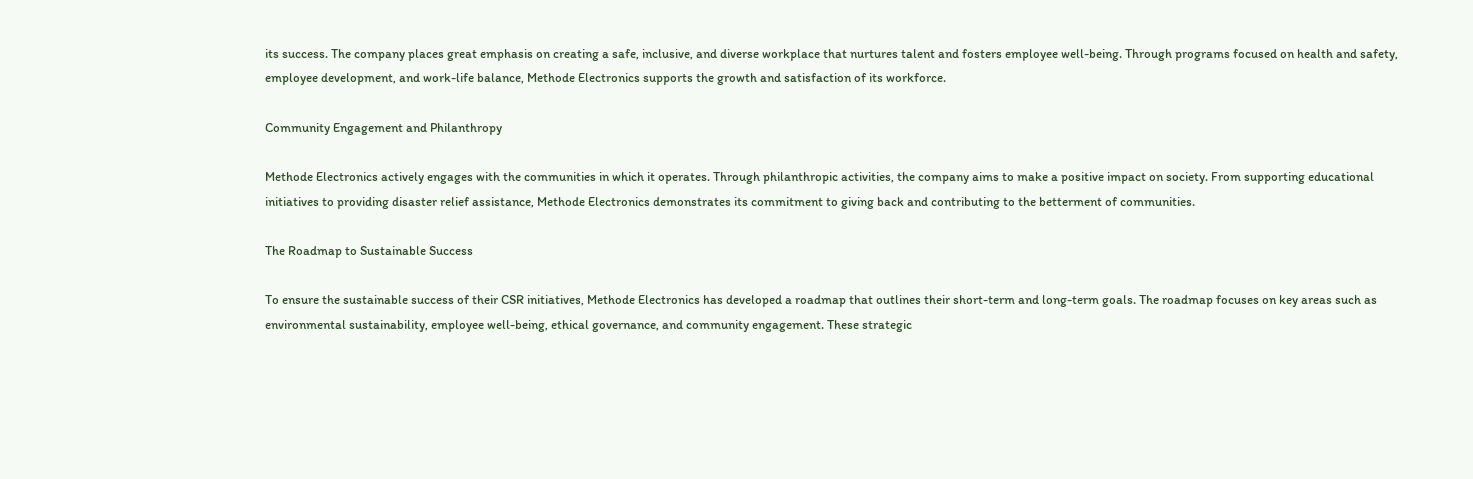its success. The company places great emphasis on creating a safe, inclusive, and diverse workplace that nurtures talent and fosters employee well-being. Through programs focused on health and safety, employee development, and work-life balance, Methode Electronics supports the growth and satisfaction of its workforce.

Community Engagement and Philanthropy

Methode Electronics actively engages with the communities in which it operates. Through philanthropic activities, the company aims to make a positive impact on society. From supporting educational initiatives to providing disaster relief assistance, Methode Electronics demonstrates its commitment to giving back and contributing to the betterment of communities.

The Roadmap to Sustainable Success

To ensure the sustainable success of their CSR initiatives, Methode Electronics has developed a roadmap that outlines their short-term and long-term goals. The roadmap focuses on key areas such as environmental sustainability, employee well-being, ethical governance, and community engagement. These strategic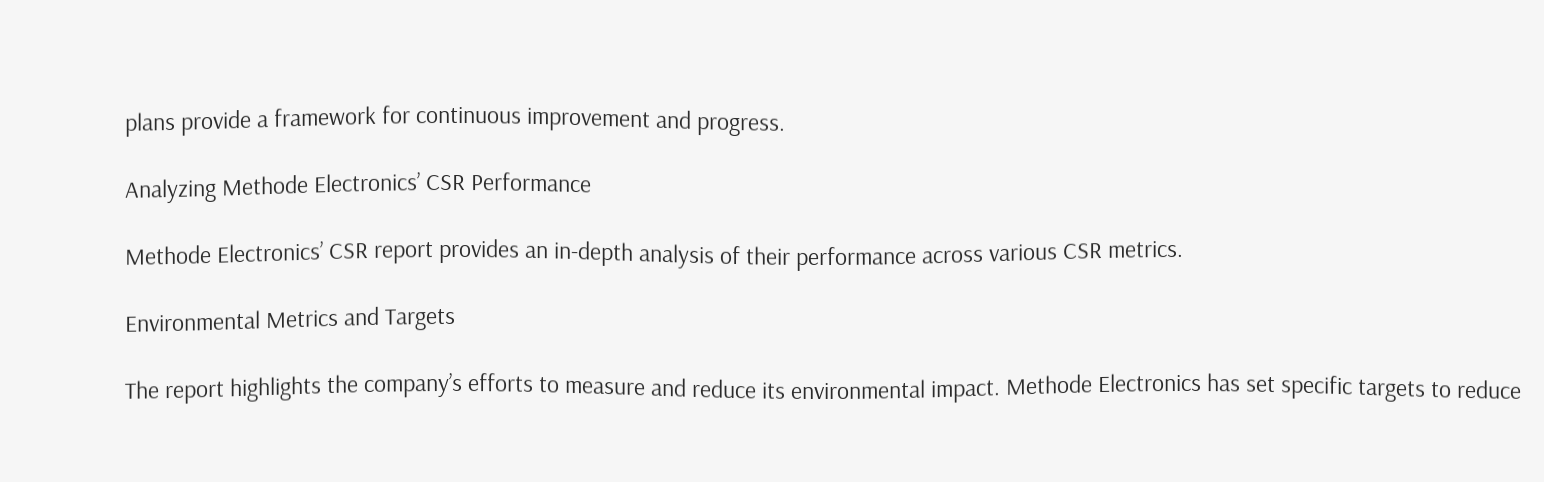plans provide a framework for continuous improvement and progress.

Analyzing Methode Electronics’ CSR Performance

Methode Electronics’ CSR report provides an in-depth analysis of their performance across various CSR metrics.

Environmental Metrics and Targets

The report highlights the company’s efforts to measure and reduce its environmental impact. Methode Electronics has set specific targets to reduce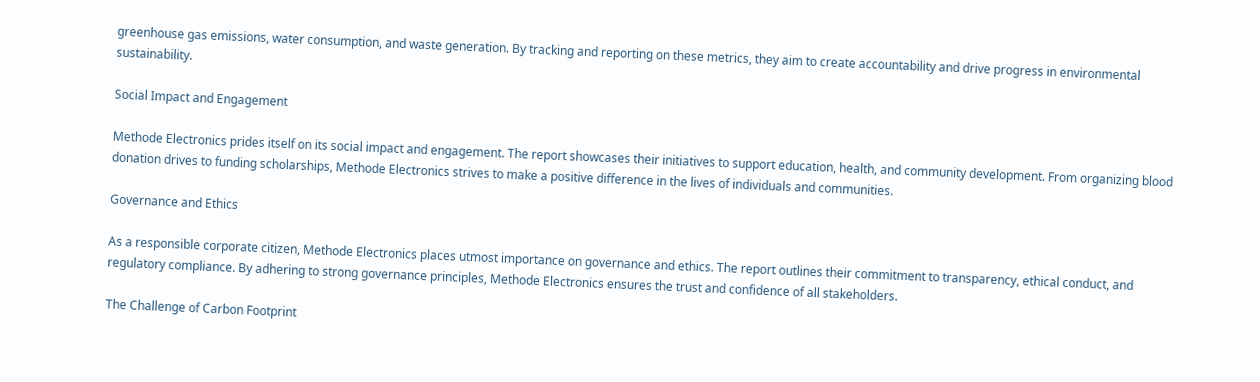greenhouse gas emissions, water consumption, and waste generation. By tracking and reporting on these metrics, they aim to create accountability and drive progress in environmental sustainability.

Social Impact and Engagement

Methode Electronics prides itself on its social impact and engagement. The report showcases their initiatives to support education, health, and community development. From organizing blood donation drives to funding scholarships, Methode Electronics strives to make a positive difference in the lives of individuals and communities.

Governance and Ethics

As a responsible corporate citizen, Methode Electronics places utmost importance on governance and ethics. The report outlines their commitment to transparency, ethical conduct, and regulatory compliance. By adhering to strong governance principles, Methode Electronics ensures the trust and confidence of all stakeholders.

The Challenge of Carbon Footprint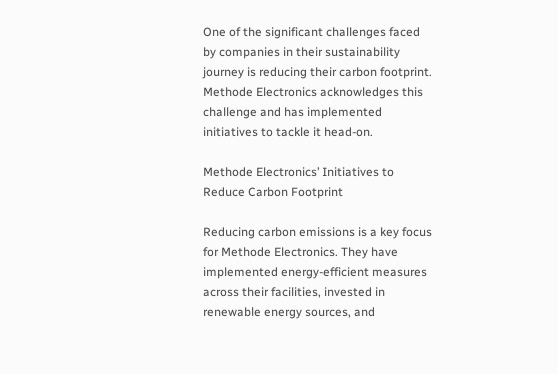One of the significant challenges faced by companies in their sustainability journey is reducing their carbon footprint. Methode Electronics acknowledges this challenge and has implemented initiatives to tackle it head-on.

Methode Electronics’ Initiatives to Reduce Carbon Footprint

Reducing carbon emissions is a key focus for Methode Electronics. They have implemented energy-efficient measures across their facilities, invested in renewable energy sources, and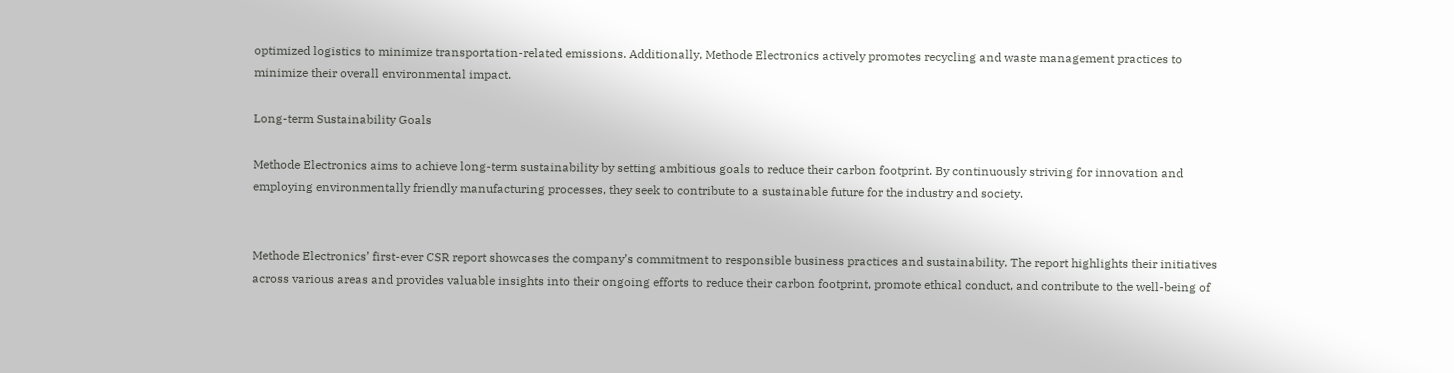optimized logistics to minimize transportation-related emissions. Additionally, Methode Electronics actively promotes recycling and waste management practices to minimize their overall environmental impact.

Long-term Sustainability Goals

Methode Electronics aims to achieve long-term sustainability by setting ambitious goals to reduce their carbon footprint. By continuously striving for innovation and employing environmentally friendly manufacturing processes, they seek to contribute to a sustainable future for the industry and society.


Methode Electronics’ first-ever CSR report showcases the company’s commitment to responsible business practices and sustainability. The report highlights their initiatives across various areas and provides valuable insights into their ongoing efforts to reduce their carbon footprint, promote ethical conduct, and contribute to the well-being of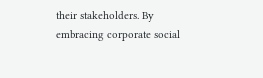their stakeholders. By embracing corporate social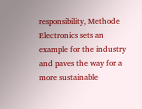responsibility, Methode Electronics sets an example for the industry and paves the way for a more sustainable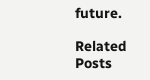future.

Related Posts